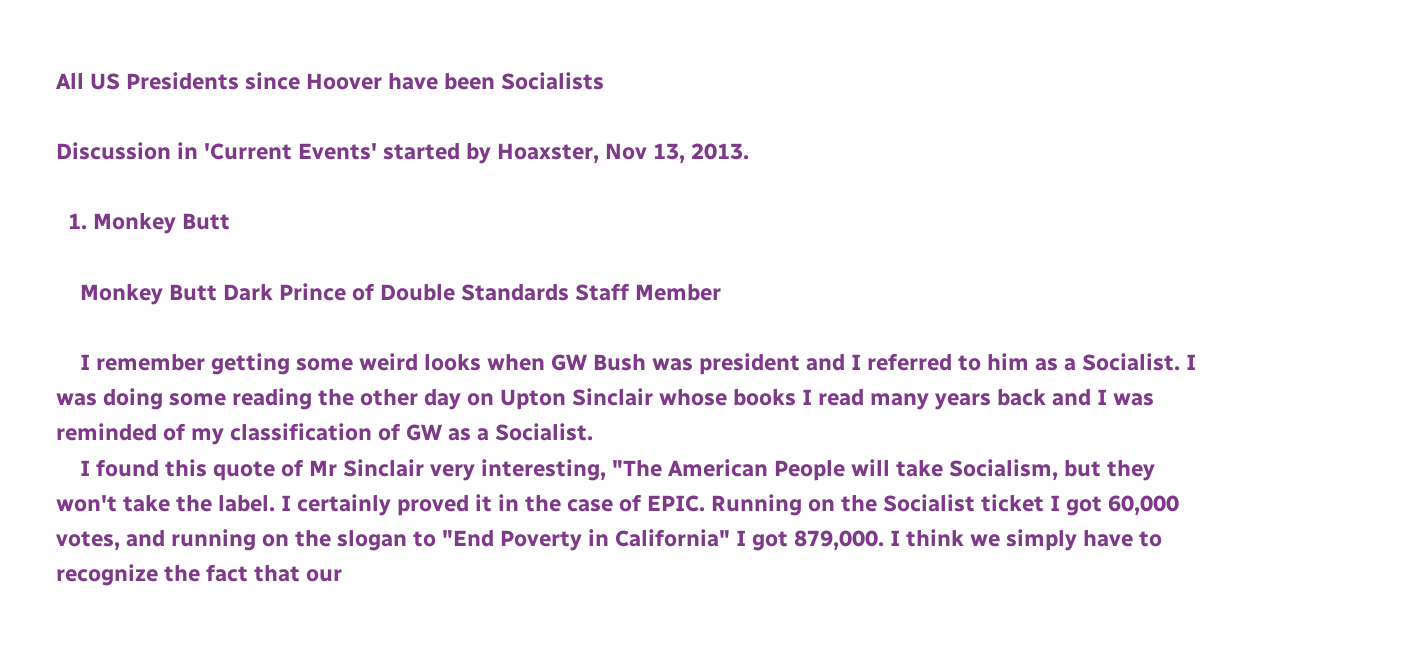All US Presidents since Hoover have been Socialists

Discussion in 'Current Events' started by Hoaxster, Nov 13, 2013.

  1. Monkey Butt

    Monkey Butt Dark Prince of Double Standards Staff Member

    I remember getting some weird looks when GW Bush was president and I referred to him as a Socialist. I was doing some reading the other day on Upton Sinclair whose books I read many years back and I was reminded of my classification of GW as a Socialist.
    I found this quote of Mr Sinclair very interesting, "The American People will take Socialism, but they won't take the label. I certainly proved it in the case of EPIC. Running on the Socialist ticket I got 60,000 votes, and running on the slogan to "End Poverty in California" I got 879,000. I think we simply have to recognize the fact that our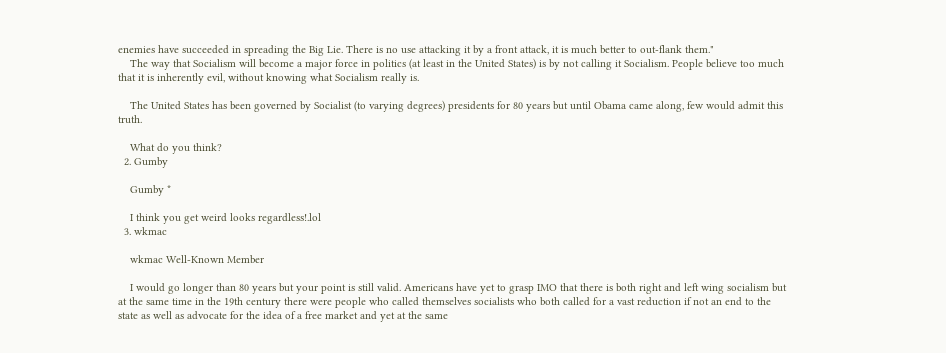enemies have succeeded in spreading the Big Lie. There is no use attacking it by a front attack, it is much better to out-flank them."
    The way that Socialism will become a major force in politics (at least in the United States) is by not calling it Socialism. People believe too much that it is inherently evil, without knowing what Socialism really is.

    The United States has been governed by Socialist (to varying degrees) presidents for 80 years but until Obama came along, few would admit this truth.

    What do you think?
  2. Gumby

    Gumby *

    I think you get weird looks regardless!.lol
  3. wkmac

    wkmac Well-Known Member

    I would go longer than 80 years but your point is still valid. Americans have yet to grasp IMO that there is both right and left wing socialism but at the same time in the 19th century there were people who called themselves socialists who both called for a vast reduction if not an end to the state as well as advocate for the idea of a free market and yet at the same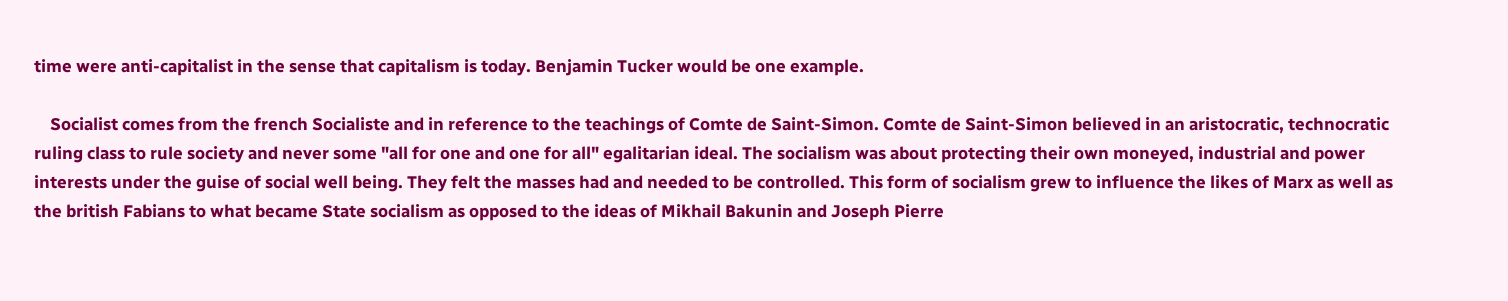time were anti-capitalist in the sense that capitalism is today. Benjamin Tucker would be one example.

    Socialist comes from the french Socialiste and in reference to the teachings of Comte de Saint-Simon. Comte de Saint-Simon believed in an aristocratic, technocratic ruling class to rule society and never some "all for one and one for all" egalitarian ideal. The socialism was about protecting their own moneyed, industrial and power interests under the guise of social well being. They felt the masses had and needed to be controlled. This form of socialism grew to influence the likes of Marx as well as the british Fabians to what became State socialism as opposed to the ideas of Mikhail Bakunin and Joseph Pierre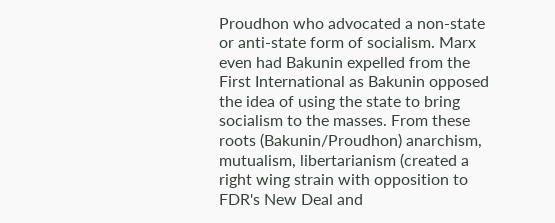Proudhon who advocated a non-state or anti-state form of socialism. Marx even had Bakunin expelled from the First International as Bakunin opposed the idea of using the state to bring socialism to the masses. From these roots (Bakunin/Proudhon) anarchism, mutualism, libertarianism (created a right wing strain with opposition to FDR's New Deal and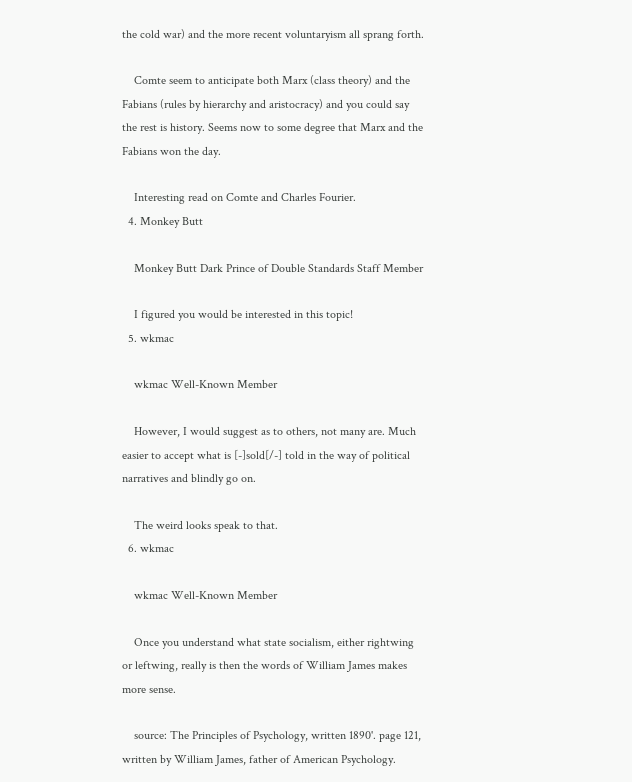the cold war) and the more recent voluntaryism all sprang forth.

    Comte seem to anticipate both Marx (class theory) and the Fabians (rules by hierarchy and aristocracy) and you could say the rest is history. Seems now to some degree that Marx and the Fabians won the day.

    Interesting read on Comte and Charles Fourier.
  4. Monkey Butt

    Monkey Butt Dark Prince of Double Standards Staff Member

    I figured you would be interested in this topic!
  5. wkmac

    wkmac Well-Known Member

    However, I would suggest as to others, not many are. Much easier to accept what is [-]sold[/-] told in the way of political narratives and blindly go on.

    The weird looks speak to that.
  6. wkmac

    wkmac Well-Known Member

    Once you understand what state socialism, either rightwing or leftwing, really is then the words of William James makes more sense.

    source: The Principles of Psychology, written 1890'. page 121, written by William James, father of American Psychology.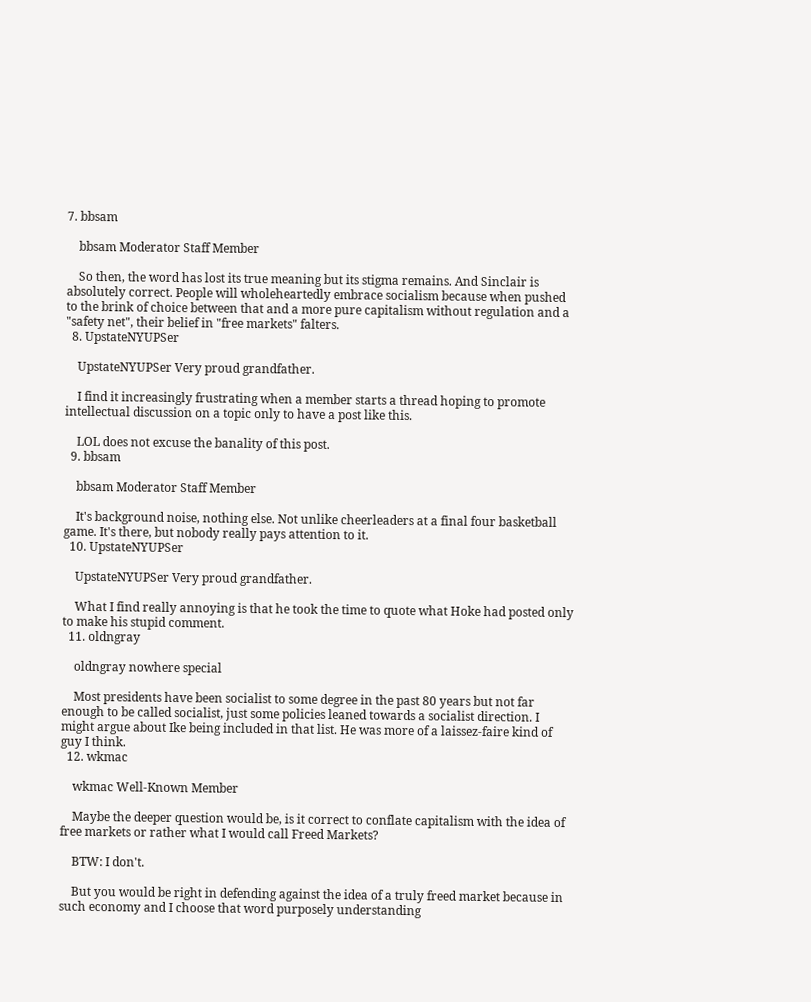7. bbsam

    bbsam Moderator Staff Member

    So then, the word has lost its true meaning but its stigma remains. And Sinclair is absolutely correct. People will wholeheartedly embrace socialism because when pushed to the brink of choice between that and a more pure capitalism without regulation and a "safety net", their belief in "free markets" falters.
  8. UpstateNYUPSer

    UpstateNYUPSer Very proud grandfather.

    I find it increasingly frustrating when a member starts a thread hoping to promote intellectual discussion on a topic only to have a post like this.

    LOL does not excuse the banality of this post.
  9. bbsam

    bbsam Moderator Staff Member

    It's background noise, nothing else. Not unlike cheerleaders at a final four basketball game. It's there, but nobody really pays attention to it.
  10. UpstateNYUPSer

    UpstateNYUPSer Very proud grandfather.

    What I find really annoying is that he took the time to quote what Hoke had posted only to make his stupid comment.
  11. oldngray

    oldngray nowhere special

    Most presidents have been socialist to some degree in the past 80 years but not far enough to be called socialist, just some policies leaned towards a socialist direction. I might argue about Ike being included in that list. He was more of a laissez-faire kind of guy I think.
  12. wkmac

    wkmac Well-Known Member

    Maybe the deeper question would be, is it correct to conflate capitalism with the idea of free markets or rather what I would call Freed Markets?

    BTW: I don't.

    But you would be right in defending against the idea of a truly freed market because in such economy and I choose that word purposely understanding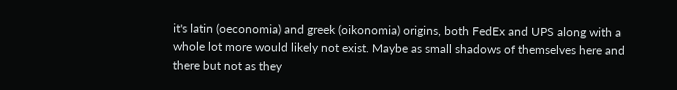it's latin (oeconomia) and greek (oikonomia) origins, both FedEx and UPS along with a whole lot more would likely not exist. Maybe as small shadows of themselves here and there but not as they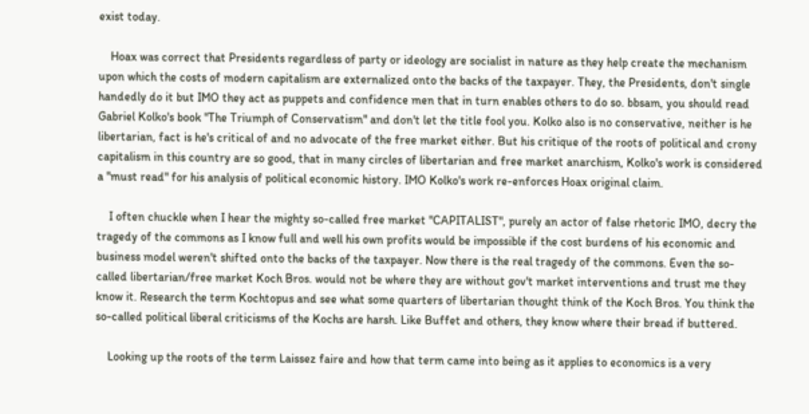exist today.

    Hoax was correct that Presidents regardless of party or ideology are socialist in nature as they help create the mechanism upon which the costs of modern capitalism are externalized onto the backs of the taxpayer. They, the Presidents, don't single handedly do it but IMO they act as puppets and confidence men that in turn enables others to do so. bbsam, you should read Gabriel Kolko's book "The Triumph of Conservatism" and don't let the title fool you. Kolko also is no conservative, neither is he libertarian, fact is he's critical of and no advocate of the free market either. But his critique of the roots of political and crony capitalism in this country are so good, that in many circles of libertarian and free market anarchism, Kolko's work is considered a "must read" for his analysis of political economic history. IMO Kolko's work re-enforces Hoax original claim.

    I often chuckle when I hear the mighty so-called free market "CAPITALIST", purely an actor of false rhetoric IMO, decry the tragedy of the commons as I know full and well his own profits would be impossible if the cost burdens of his economic and business model weren't shifted onto the backs of the taxpayer. Now there is the real tragedy of the commons. Even the so-called libertarian/free market Koch Bros. would not be where they are without gov't market interventions and trust me they know it. Research the term Kochtopus and see what some quarters of libertarian thought think of the Koch Bros. You think the so-called political liberal criticisms of the Kochs are harsh. Like Buffet and others, they know where their bread if buttered.

    Looking up the roots of the term Laissez faire and how that term came into being as it applies to economics is a very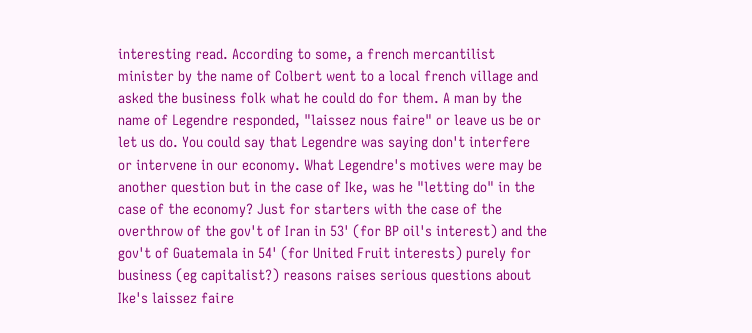interesting read. According to some, a french mercantilist minister by the name of Colbert went to a local french village and asked the business folk what he could do for them. A man by the name of Legendre responded, "laissez nous faire" or leave us be or let us do. You could say that Legendre was saying don't interfere or intervene in our economy. What Legendre's motives were may be another question but in the case of Ike, was he "letting do" in the case of the economy? Just for starters with the case of the overthrow of the gov't of Iran in 53' (for BP oil's interest) and the gov't of Guatemala in 54' (for United Fruit interests) purely for business (eg capitalist?) reasons raises serious questions about Ike's laissez faire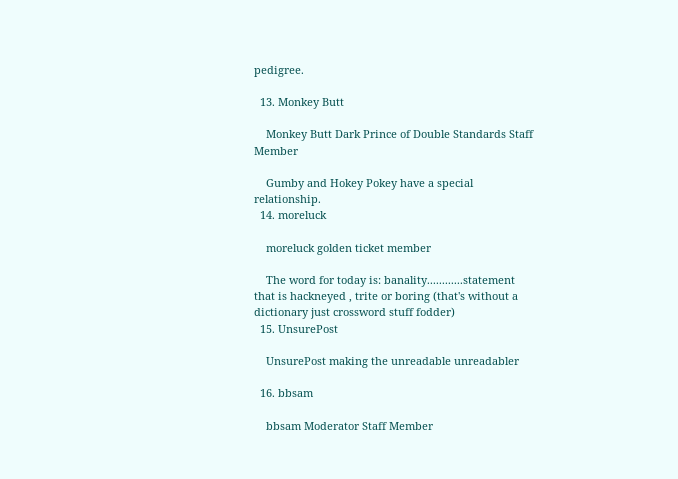pedigree.

  13. Monkey Butt

    Monkey Butt Dark Prince of Double Standards Staff Member

    Gumby and Hokey Pokey have a special relationship.
  14. moreluck

    moreluck golden ticket member

    The word for today is: banality............statement that is hackneyed , trite or boring (that's without a dictionary just crossword stuff fodder)
  15. UnsurePost

    UnsurePost making the unreadable unreadabler

  16. bbsam

    bbsam Moderator Staff Member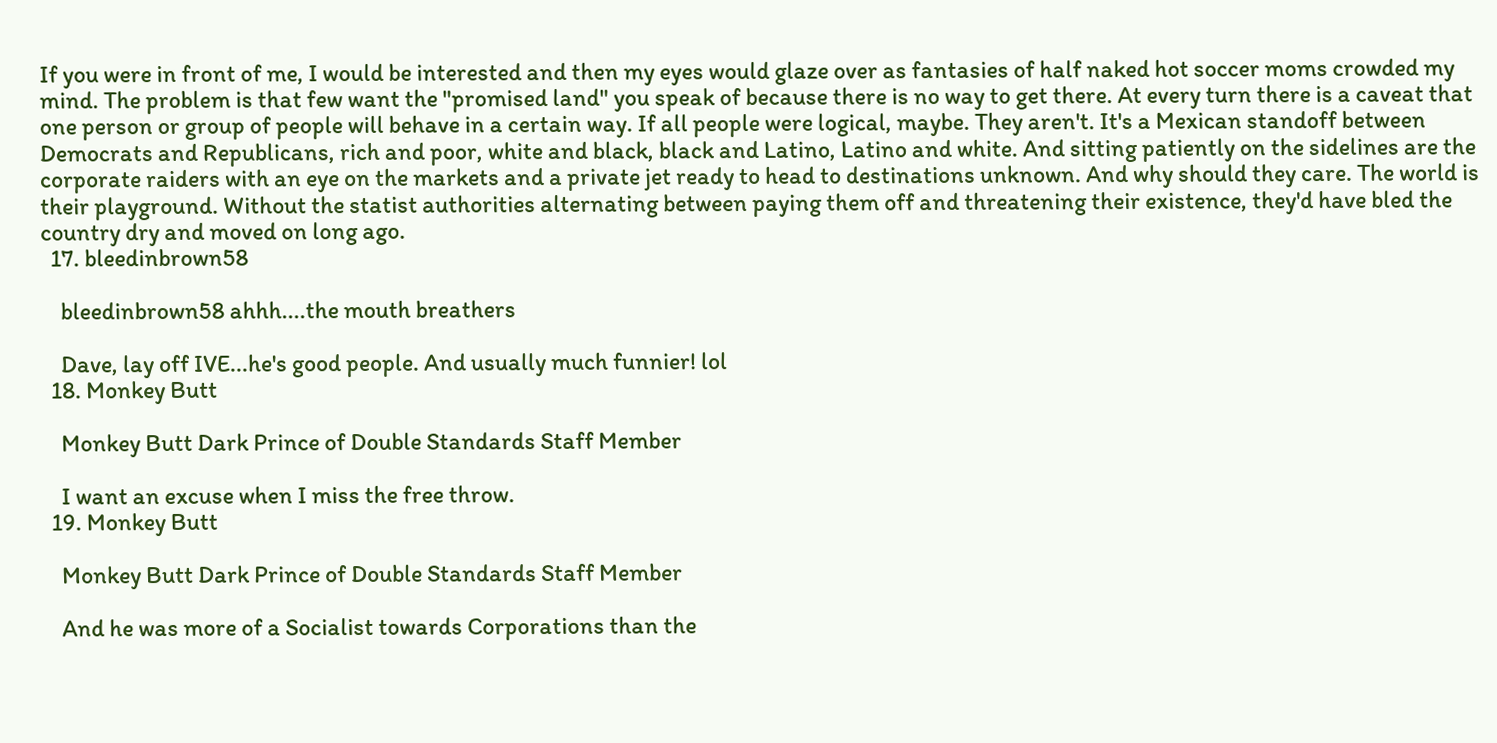If you were in front of me, I would be interested and then my eyes would glaze over as fantasies of half naked hot soccer moms crowded my mind. The problem is that few want the "promised land" you speak of because there is no way to get there. At every turn there is a caveat that one person or group of people will behave in a certain way. If all people were logical, maybe. They aren't. It's a Mexican standoff between Democrats and Republicans, rich and poor, white and black, black and Latino, Latino and white. And sitting patiently on the sidelines are the corporate raiders with an eye on the markets and a private jet ready to head to destinations unknown. And why should they care. The world is their playground. Without the statist authorities alternating between paying them off and threatening their existence, they'd have bled the country dry and moved on long ago.
  17. bleedinbrown58

    bleedinbrown58 ahhh....the mouth breathers

    Dave, lay off IVE...he's good people. And usually much funnier! lol
  18. Monkey Butt

    Monkey Butt Dark Prince of Double Standards Staff Member

    I want an excuse when I miss the free throw.
  19. Monkey Butt

    Monkey Butt Dark Prince of Double Standards Staff Member

    And he was more of a Socialist towards Corporations than the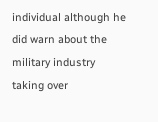individual although he did warn about the military industry taking over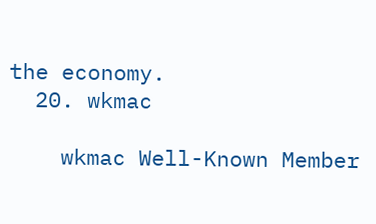the economy.
  20. wkmac

    wkmac Well-Known Member